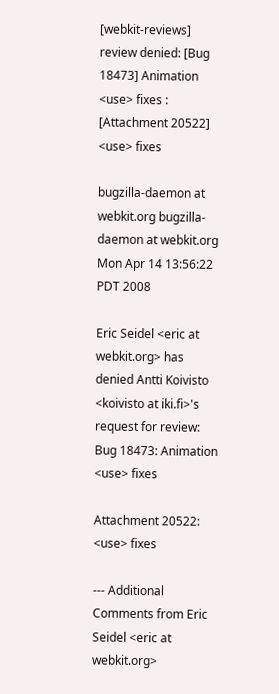[webkit-reviews] review denied: [Bug 18473] Animation <use> fixes : [Attachment 20522] <use> fixes

bugzilla-daemon at webkit.org bugzilla-daemon at webkit.org
Mon Apr 14 13:56:22 PDT 2008

Eric Seidel <eric at webkit.org> has denied Antti Koivisto <koivisto at iki.fi>'s
request for review:
Bug 18473: Animation <use> fixes

Attachment 20522: <use> fixes

--- Additional Comments from Eric Seidel <eric at webkit.org>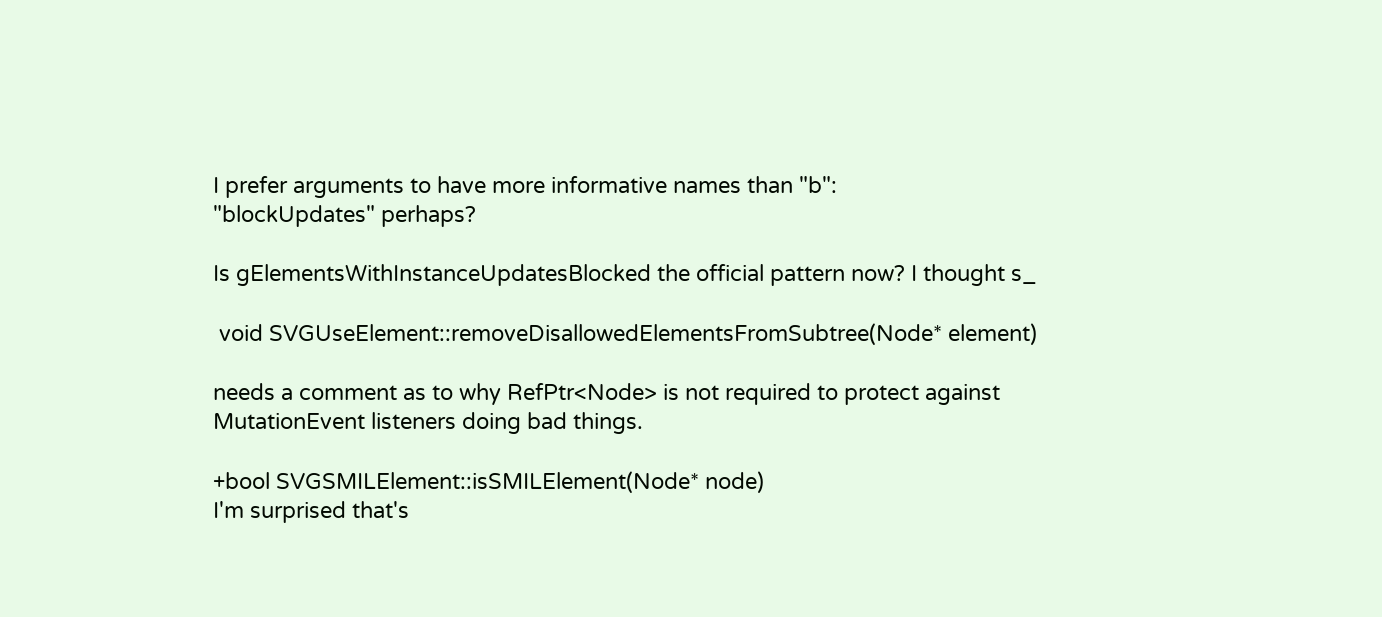I prefer arguments to have more informative names than "b":
"blockUpdates" perhaps?

Is gElementsWithInstanceUpdatesBlocked the official pattern now? I thought s_

 void SVGUseElement::removeDisallowedElementsFromSubtree(Node* element)

needs a comment as to why RefPtr<Node> is not required to protect against
MutationEvent listeners doing bad things.

+bool SVGSMILElement::isSMILElement(Node* node)
I'm surprised that's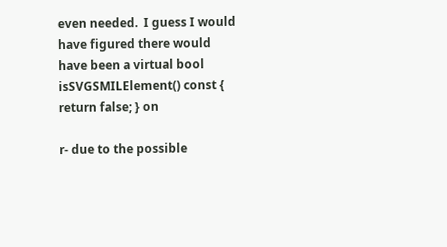even needed.  I guess I would have figured there would
have been a virtual bool isSVGSMILElement() const { return false; } on

r- due to the possible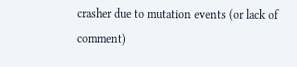crasher due to mutation events (or lack of comment)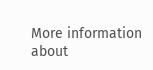More information about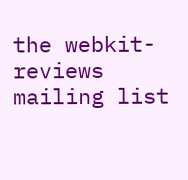the webkit-reviews mailing list